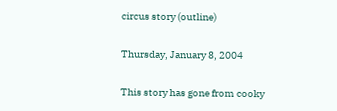circus story (outline)

Thursday, January 8, 2004

This story has gone from cooky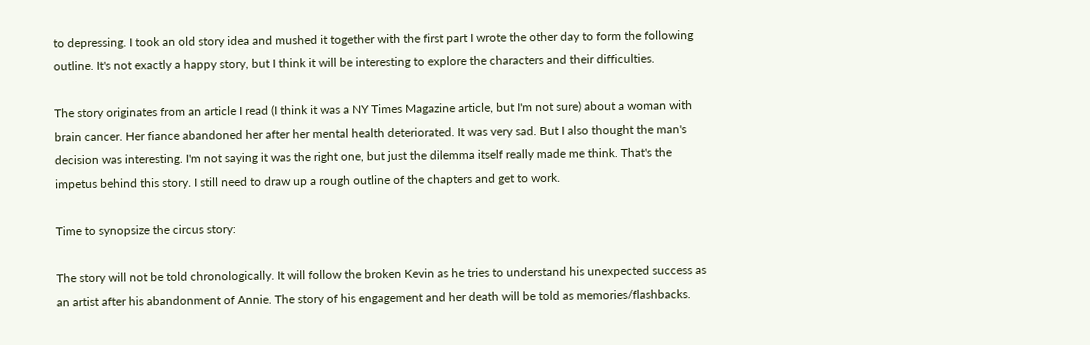to depressing. I took an old story idea and mushed it together with the first part I wrote the other day to form the following outline. It's not exactly a happy story, but I think it will be interesting to explore the characters and their difficulties.

The story originates from an article I read (I think it was a NY Times Magazine article, but I'm not sure) about a woman with brain cancer. Her fiance abandoned her after her mental health deteriorated. It was very sad. But I also thought the man's decision was interesting. I'm not saying it was the right one, but just the dilemma itself really made me think. That's the impetus behind this story. I still need to draw up a rough outline of the chapters and get to work.

Time to synopsize the circus story:

The story will not be told chronologically. It will follow the broken Kevin as he tries to understand his unexpected success as an artist after his abandonment of Annie. The story of his engagement and her death will be told as memories/flashbacks.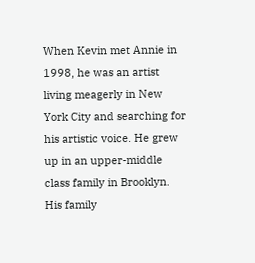When Kevin met Annie in 1998, he was an artist living meagerly in New York City and searching for his artistic voice. He grew up in an upper-middle class family in Brooklyn. His family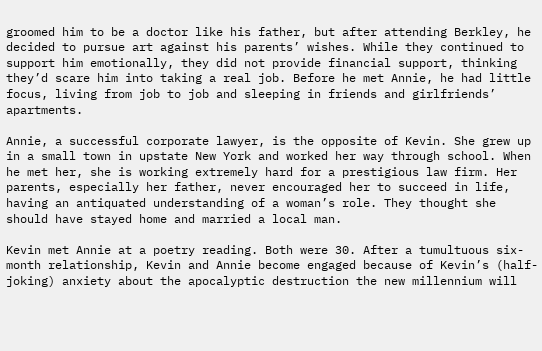groomed him to be a doctor like his father, but after attending Berkley, he decided to pursue art against his parents’ wishes. While they continued to support him emotionally, they did not provide financial support, thinking they’d scare him into taking a real job. Before he met Annie, he had little focus, living from job to job and sleeping in friends and girlfriends’ apartments.

Annie, a successful corporate lawyer, is the opposite of Kevin. She grew up in a small town in upstate New York and worked her way through school. When he met her, she is working extremely hard for a prestigious law firm. Her parents, especially her father, never encouraged her to succeed in life, having an antiquated understanding of a woman’s role. They thought she should have stayed home and married a local man.

Kevin met Annie at a poetry reading. Both were 30. After a tumultuous six-month relationship, Kevin and Annie become engaged because of Kevin’s (half-joking) anxiety about the apocalyptic destruction the new millennium will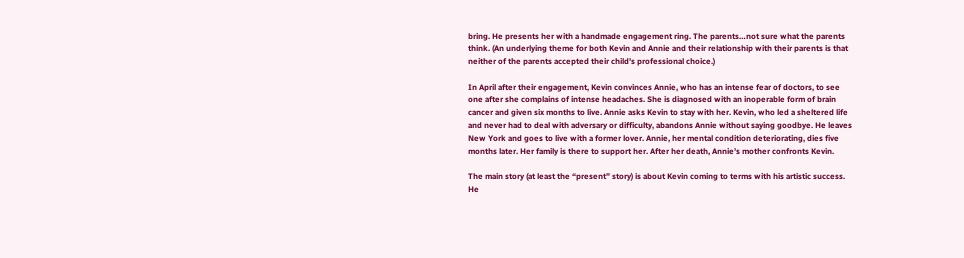bring. He presents her with a handmade engagement ring. The parents…not sure what the parents think. (An underlying theme for both Kevin and Annie and their relationship with their parents is that neither of the parents accepted their child’s professional choice.)

In April after their engagement, Kevin convinces Annie, who has an intense fear of doctors, to see one after she complains of intense headaches. She is diagnosed with an inoperable form of brain cancer and given six months to live. Annie asks Kevin to stay with her. Kevin, who led a sheltered life and never had to deal with adversary or difficulty, abandons Annie without saying goodbye. He leaves New York and goes to live with a former lover. Annie, her mental condition deteriorating, dies five months later. Her family is there to support her. After her death, Annie’s mother confronts Kevin.

The main story (at least the “present” story) is about Kevin coming to terms with his artistic success. He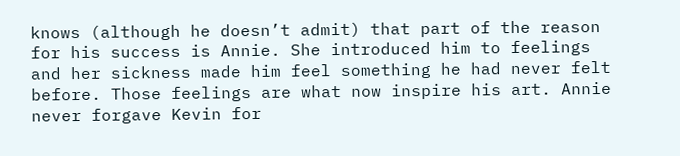knows (although he doesn’t admit) that part of the reason for his success is Annie. She introduced him to feelings and her sickness made him feel something he had never felt before. Those feelings are what now inspire his art. Annie never forgave Kevin for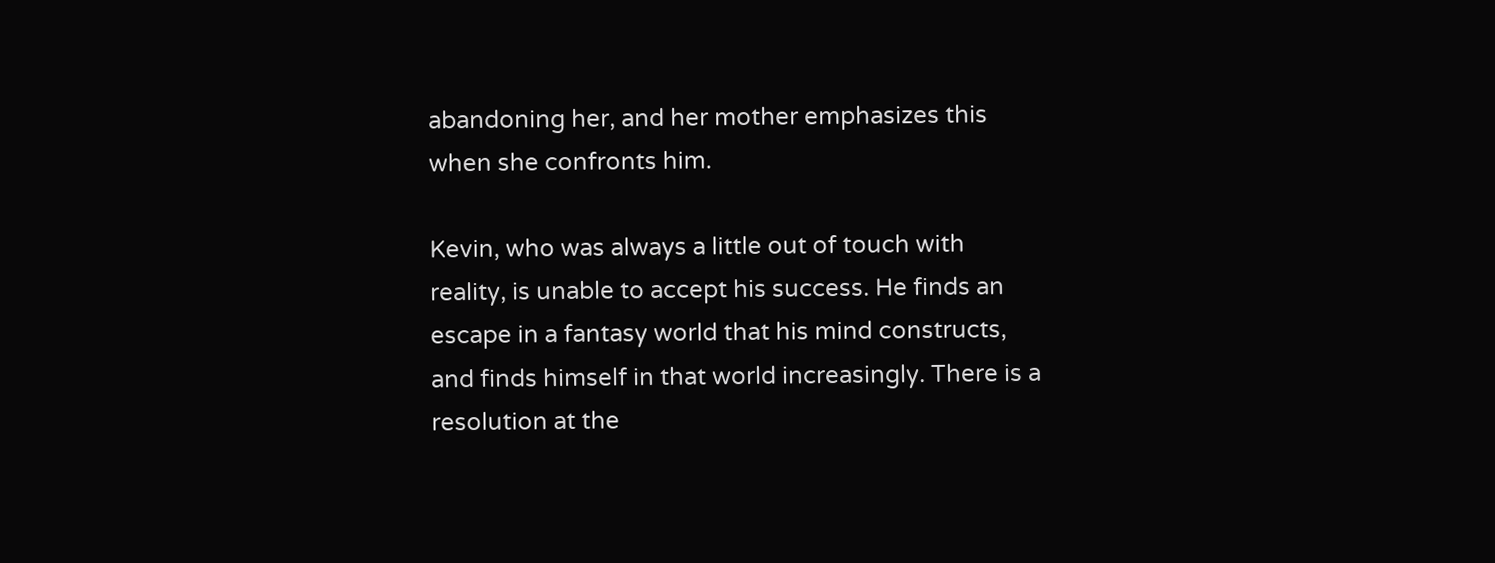abandoning her, and her mother emphasizes this when she confronts him.

Kevin, who was always a little out of touch with reality, is unable to accept his success. He finds an escape in a fantasy world that his mind constructs, and finds himself in that world increasingly. There is a resolution at the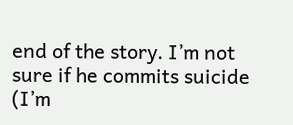end of the story. I’m not sure if he commits suicide (I’m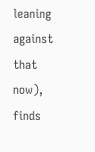leaning against that now), finds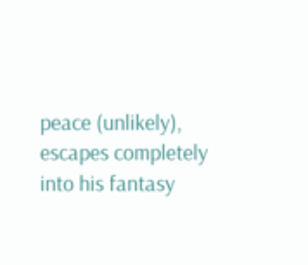peace (unlikely), escapes completely into his fantasy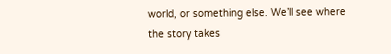world, or something else. We’ll see where the story takes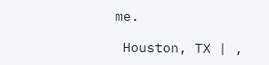me.

 Houston, TX | ,